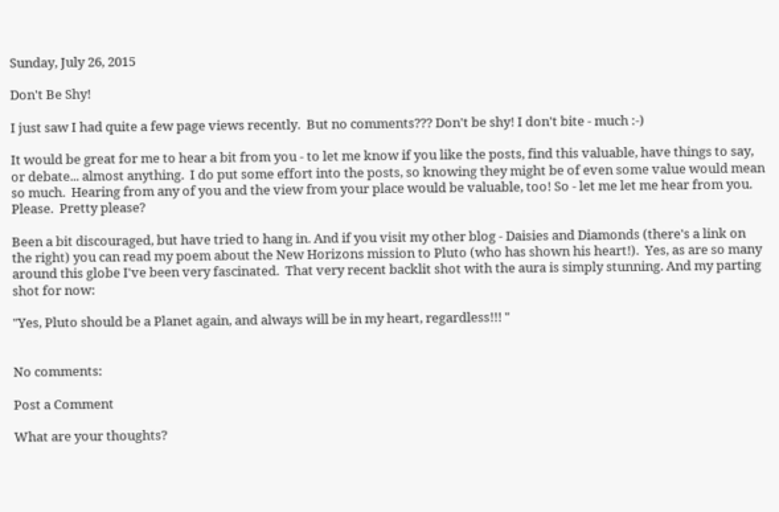Sunday, July 26, 2015

Don't Be Shy!

I just saw I had quite a few page views recently.  But no comments??? Don't be shy! I don't bite - much :-)

It would be great for me to hear a bit from you - to let me know if you like the posts, find this valuable, have things to say, or debate... almost anything.  I do put some effort into the posts, so knowing they might be of even some value would mean so much.  Hearing from any of you and the view from your place would be valuable, too! So - let me let me hear from you. Please.  Pretty please?

Been a bit discouraged, but have tried to hang in. And if you visit my other blog - Daisies and Diamonds (there's a link on the right) you can read my poem about the New Horizons mission to Pluto (who has shown his heart!).  Yes, as are so many around this globe I've been very fascinated.  That very recent backlit shot with the aura is simply stunning. And my parting shot for now:

"Yes, Pluto should be a Planet again, and always will be in my heart, regardless!!! "


No comments:

Post a Comment

What are your thoughts?